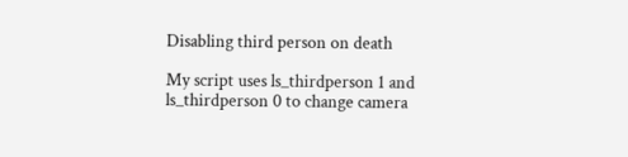Disabling third person on death

My script uses ls_thirdperson 1 and ls_thirdperson 0 to change camera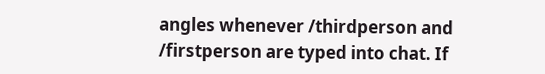angles whenever /thirdperson and /firstperson are typed into chat. If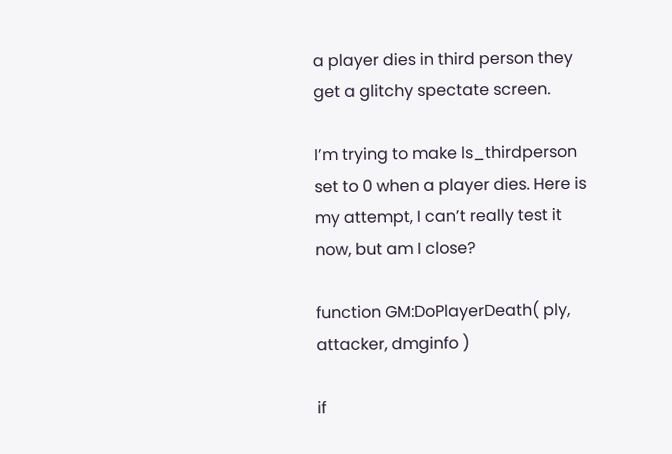a player dies in third person they get a glitchy spectate screen.

I’m trying to make ls_thirdperson set to 0 when a player dies. Here is my attempt, I can’t really test it now, but am I close?

function GM:DoPlayerDeath( ply, attacker, dmginfo )

if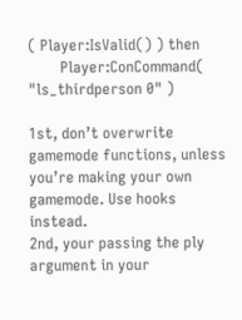( Player:IsValid() ) then
        Player:ConCommand( "ls_thirdperson 0" )

1st, don’t overwrite gamemode functions, unless you’re making your own gamemode. Use hooks instead.
2nd, your passing the ply argument in your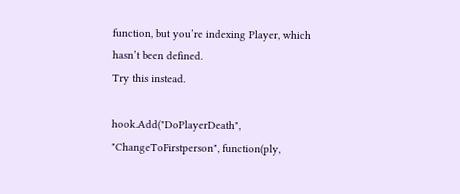function, but you’re indexing Player, which hasn’t been defined.
Try this instead.

hook.Add("DoPlayerDeath", "ChangeToFirstperson", function(ply,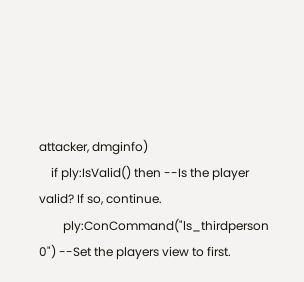attacker, dmginfo)
    if ply:IsValid() then --Is the player valid? If so, continue.
        ply:ConCommand("ls_thirdperson 0") --Set the players view to first.